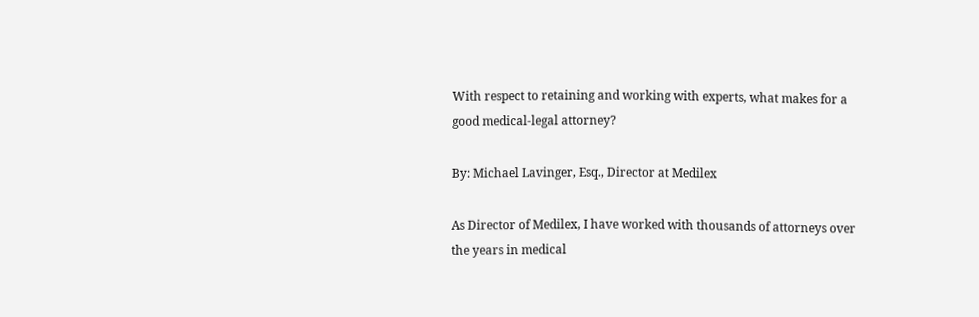With respect to retaining and working with experts, what makes for a good medical-legal attorney?

By: Michael Lavinger, Esq., Director at Medilex

As Director of Medilex, I have worked with thousands of attorneys over the years in medical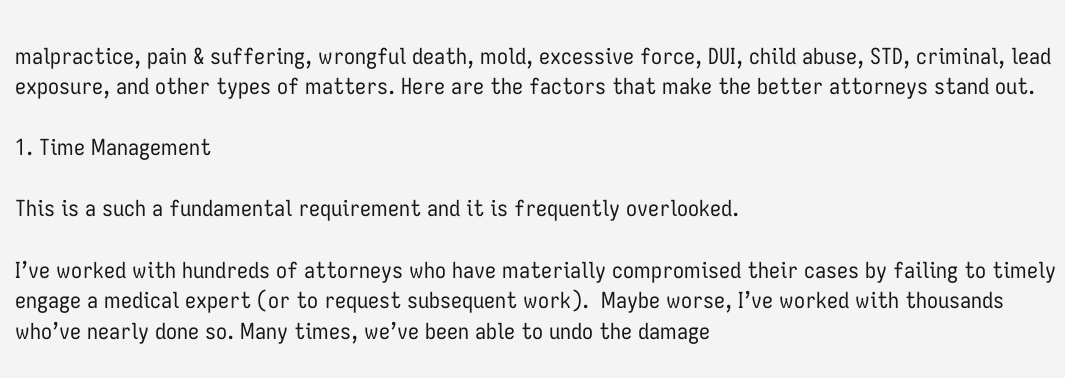malpractice, pain & suffering, wrongful death, mold, excessive force, DUI, child abuse, STD, criminal, lead exposure, and other types of matters. Here are the factors that make the better attorneys stand out.

1. Time Management

This is a such a fundamental requirement and it is frequently overlooked.

I’ve worked with hundreds of attorneys who have materially compromised their cases by failing to timely engage a medical expert (or to request subsequent work).  Maybe worse, I’ve worked with thousands who’ve nearly done so. Many times, we’ve been able to undo the damage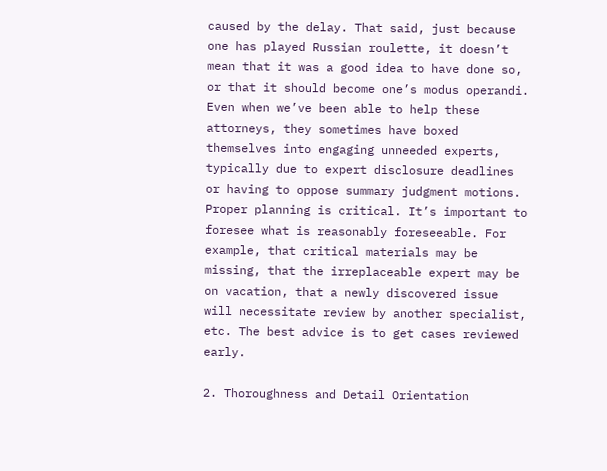caused by the delay. That said, just because one has played Russian roulette, it doesn’t mean that it was a good idea to have done so, or that it should become one’s modus operandi. Even when we’ve been able to help these attorneys, they sometimes have boxed themselves into engaging unneeded experts, typically due to expert disclosure deadlines or having to oppose summary judgment motions. Proper planning is critical. It’s important to foresee what is reasonably foreseeable. For example, that critical materials may be missing, that the irreplaceable expert may be on vacation, that a newly discovered issue will necessitate review by another specialist, etc. The best advice is to get cases reviewed early.

2. Thoroughness and Detail Orientation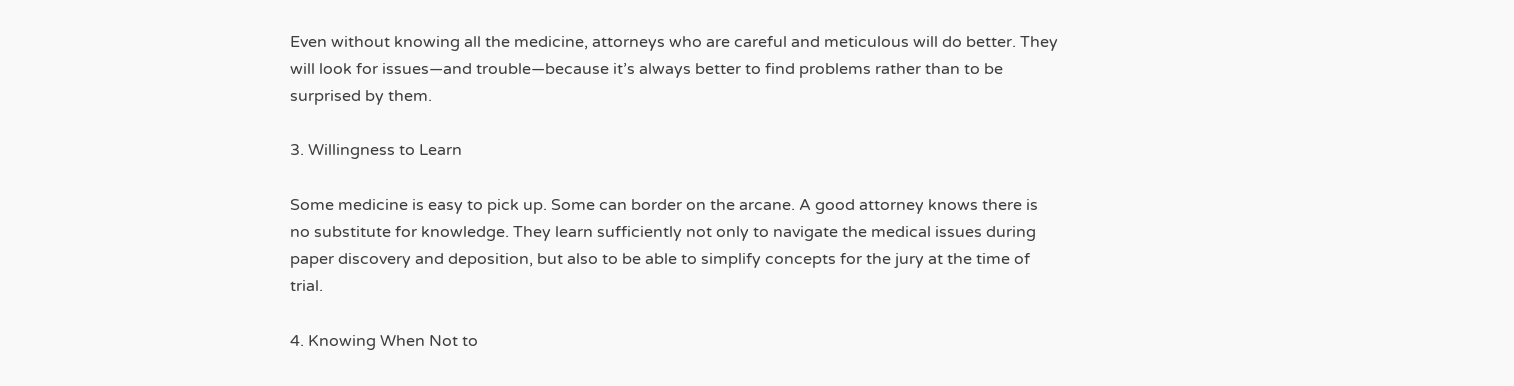Even without knowing all the medicine, attorneys who are careful and meticulous will do better. They will look for issues—and trouble—because it’s always better to find problems rather than to be surprised by them.

3. Willingness to Learn

Some medicine is easy to pick up. Some can border on the arcane. A good attorney knows there is no substitute for knowledge. They learn sufficiently not only to navigate the medical issues during paper discovery and deposition, but also to be able to simplify concepts for the jury at the time of trial.

4. Knowing When Not to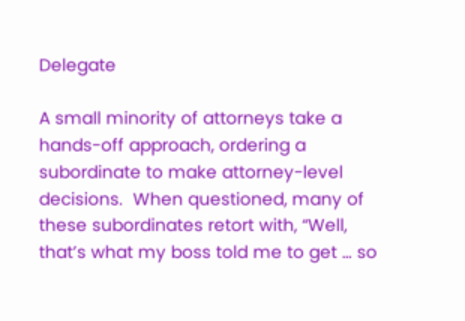Delegate

A small minority of attorneys take a hands-off approach, ordering a subordinate to make attorney-level decisions.  When questioned, many of these subordinates retort with, “Well, that’s what my boss told me to get … so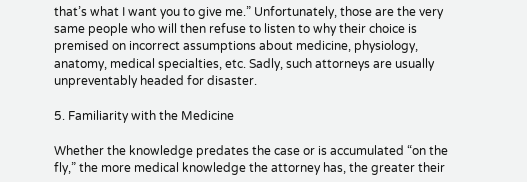that’s what I want you to give me.” Unfortunately, those are the very same people who will then refuse to listen to why their choice is premised on incorrect assumptions about medicine, physiology, anatomy, medical specialties, etc. Sadly, such attorneys are usually unpreventably headed for disaster.

5. Familiarity with the Medicine

Whether the knowledge predates the case or is accumulated “on the fly,” the more medical knowledge the attorney has, the greater their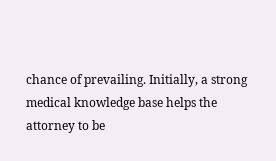chance of prevailing. Initially, a strong medical knowledge base helps the attorney to be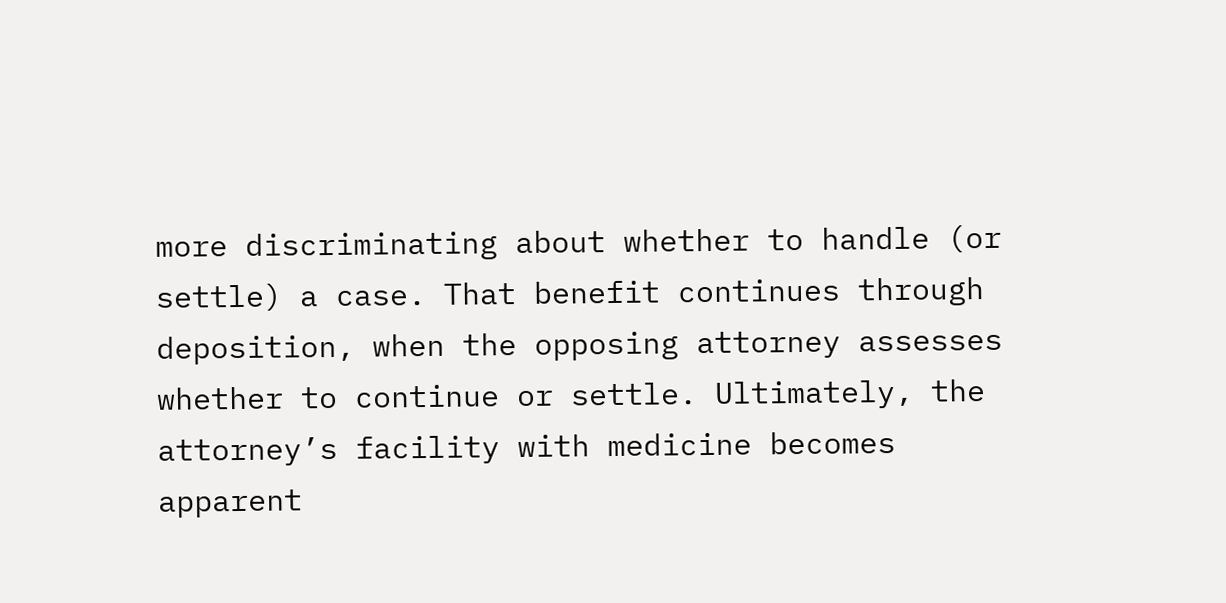more discriminating about whether to handle (or settle) a case. That benefit continues through deposition, when the opposing attorney assesses whether to continue or settle. Ultimately, the attorney’s facility with medicine becomes apparent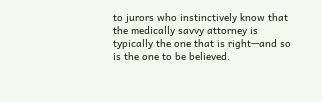to jurors who instinctively know that the medically savvy attorney is typically the one that is right—and so is the one to be believed.